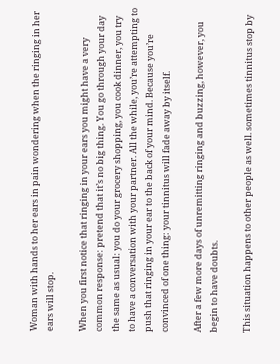Woman with hands to her ears in pain wondering when the ringing in her ears will stop.

When you first notice that ringing in your ears you might have a very common response: pretend that it’s no big thing. You go through your day the same as usual: you do your grocery shopping, you cook dinner, you try to have a conversation with your partner. All the while, you’re attempting to push that ringing in your ear to the back of your mind. Because you’re convinced of one thing: your tinnitus will fade away by itself.

After a few more days of unremitting ringing and buzzing, however, you begin to have doubts.

This situation happens to other people as well. sometimes tinnitus stop by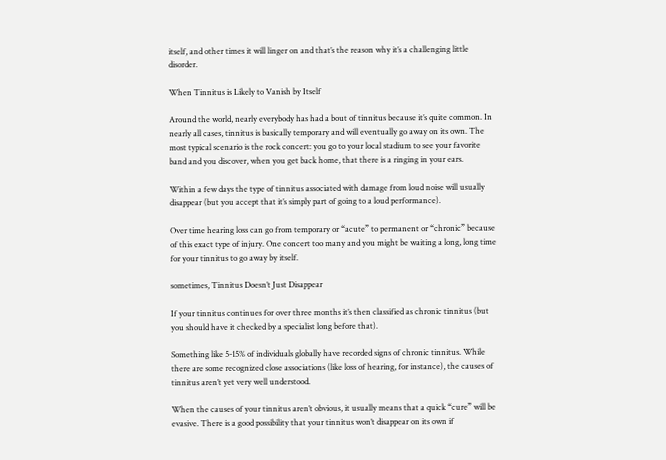itself, and other times it will linger on and that’s the reason why it’s a challenging little disorder.

When Tinnitus is Likely to Vanish by Itself

Around the world, nearly everybody has had a bout of tinnitus because it’s quite common. In nearly all cases, tinnitus is basically temporary and will eventually go away on its own. The most typical scenario is the rock concert: you go to your local stadium to see your favorite band and you discover, when you get back home, that there is a ringing in your ears.

Within a few days the type of tinnitus associated with damage from loud noise will usually disappear (but you accept that it’s simply part of going to a loud performance).

Over time hearing loss can go from temporary or “acute” to permanent or “chronic” because of this exact type of injury. One concert too many and you might be waiting a long, long time for your tinnitus to go away by itself.

sometimes, Tinnitus Doesn’t Just Disappear

If your tinnitus continues for over three months it’s then classified as chronic tinnitus (but you should have it checked by a specialist long before that).

Something like 5-15% of individuals globally have recorded signs of chronic tinnitus. While there are some recognized close associations (like loss of hearing, for instance), the causes of tinnitus aren’t yet very well understood.

When the causes of your tinnitus aren’t obvious, it usually means that a quick “cure” will be evasive. There is a good possibility that your tinnitus won’t disappear on its own if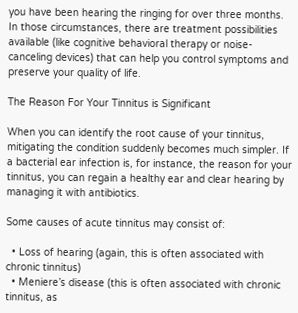you have been hearing the ringing for over three months. In those circumstances, there are treatment possibilities available (like cognitive behavioral therapy or noise-canceling devices) that can help you control symptoms and preserve your quality of life.

The Reason For Your Tinnitus is Significant

When you can identify the root cause of your tinnitus, mitigating the condition suddenly becomes much simpler. If a bacterial ear infection is, for instance, the reason for your tinnitus, you can regain a healthy ear and clear hearing by managing it with antibiotics.

Some causes of acute tinnitus may consist of:

  • Loss of hearing (again, this is often associated with chronic tinnitus)
  • Meniere’s disease (this is often associated with chronic tinnitus, as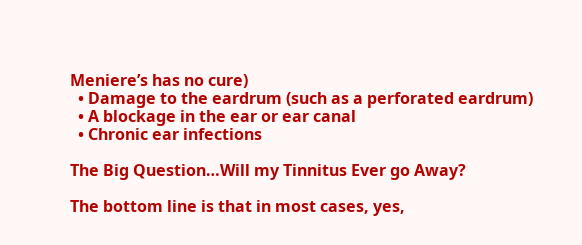Meniere’s has no cure)
  • Damage to the eardrum (such as a perforated eardrum)
  • A blockage in the ear or ear canal
  • Chronic ear infections

The Big Question…Will my Tinnitus Ever go Away?

The bottom line is that in most cases, yes,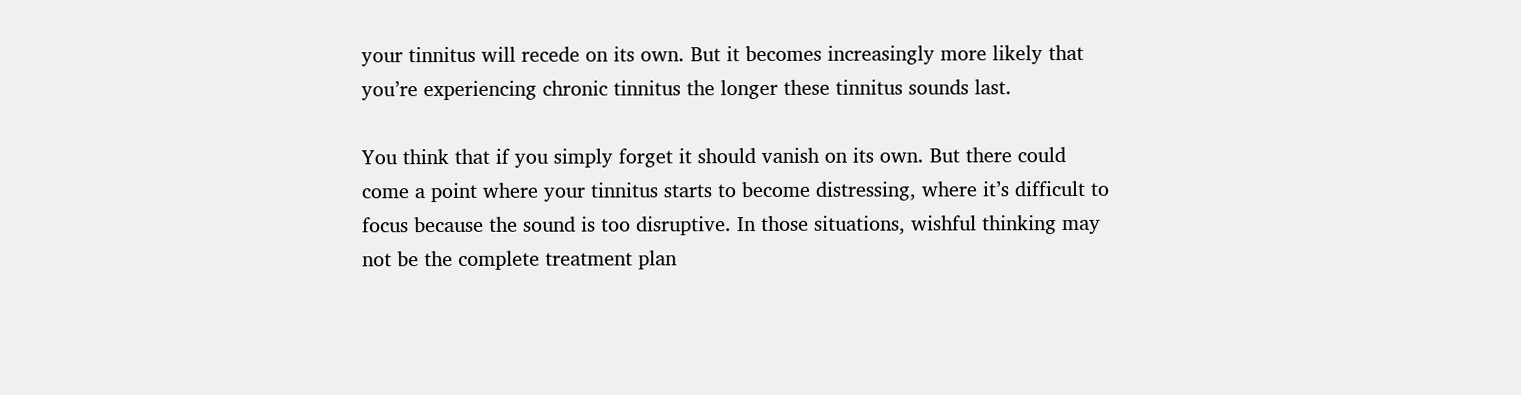your tinnitus will recede on its own. But it becomes increasingly more likely that you’re experiencing chronic tinnitus the longer these tinnitus sounds last.

You think that if you simply forget it should vanish on its own. But there could come a point where your tinnitus starts to become distressing, where it’s difficult to focus because the sound is too disruptive. In those situations, wishful thinking may not be the complete treatment plan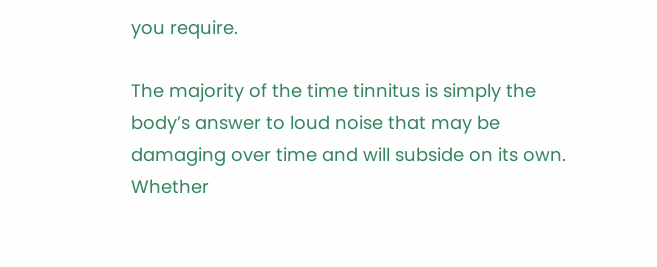you require.

The majority of the time tinnitus is simply the body’s answer to loud noise that may be damaging over time and will subside on its own. Whether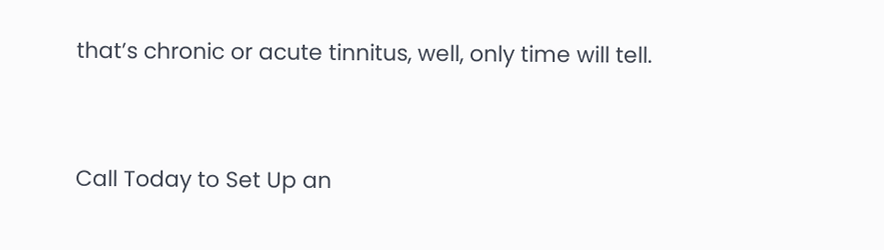that’s chronic or acute tinnitus, well, only time will tell.


Call Today to Set Up an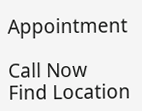Appointment

Call Now
Find Location